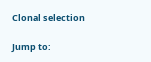Clonal selection

Jump to: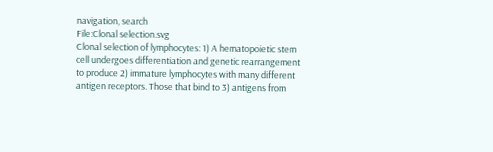navigation, search
File:Clonal selection.svg
Clonal selection of lymphocytes: 1) A hematopoietic stem cell undergoes differentiation and genetic rearrangement to produce 2) immature lymphocytes with many different antigen receptors. Those that bind to 3) antigens from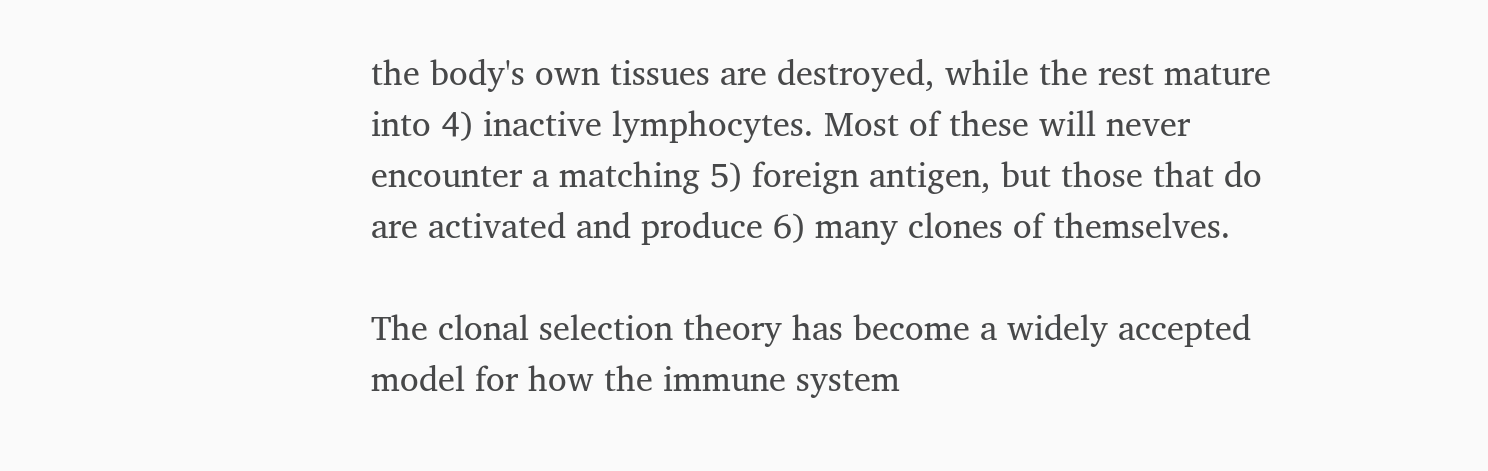the body's own tissues are destroyed, while the rest mature into 4) inactive lymphocytes. Most of these will never encounter a matching 5) foreign antigen, but those that do are activated and produce 6) many clones of themselves.

The clonal selection theory has become a widely accepted model for how the immune system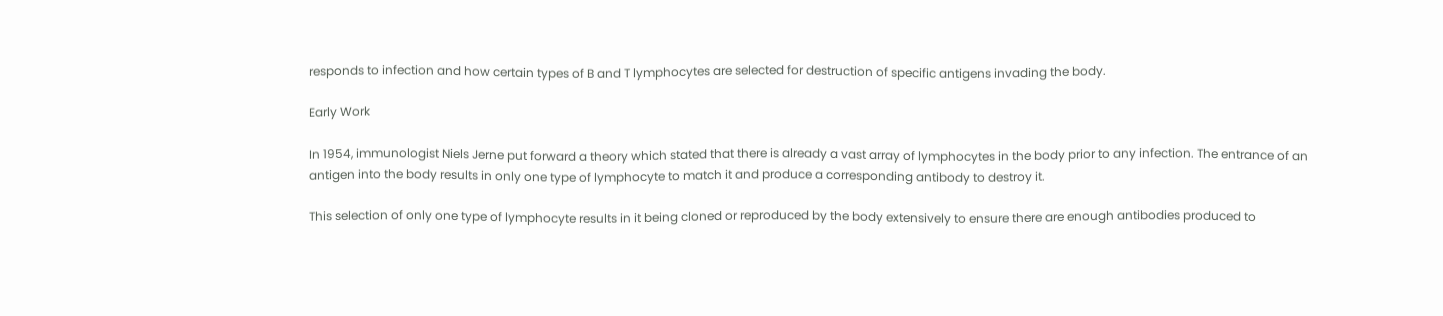responds to infection and how certain types of B and T lymphocytes are selected for destruction of specific antigens invading the body.

Early Work

In 1954, immunologist Niels Jerne put forward a theory which stated that there is already a vast array of lymphocytes in the body prior to any infection. The entrance of an antigen into the body results in only one type of lymphocyte to match it and produce a corresponding antibody to destroy it.

This selection of only one type of lymphocyte results in it being cloned or reproduced by the body extensively to ensure there are enough antibodies produced to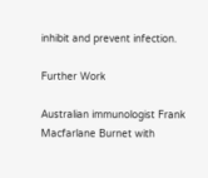inhibit and prevent infection.

Further Work

Australian immunologist Frank Macfarlane Burnet with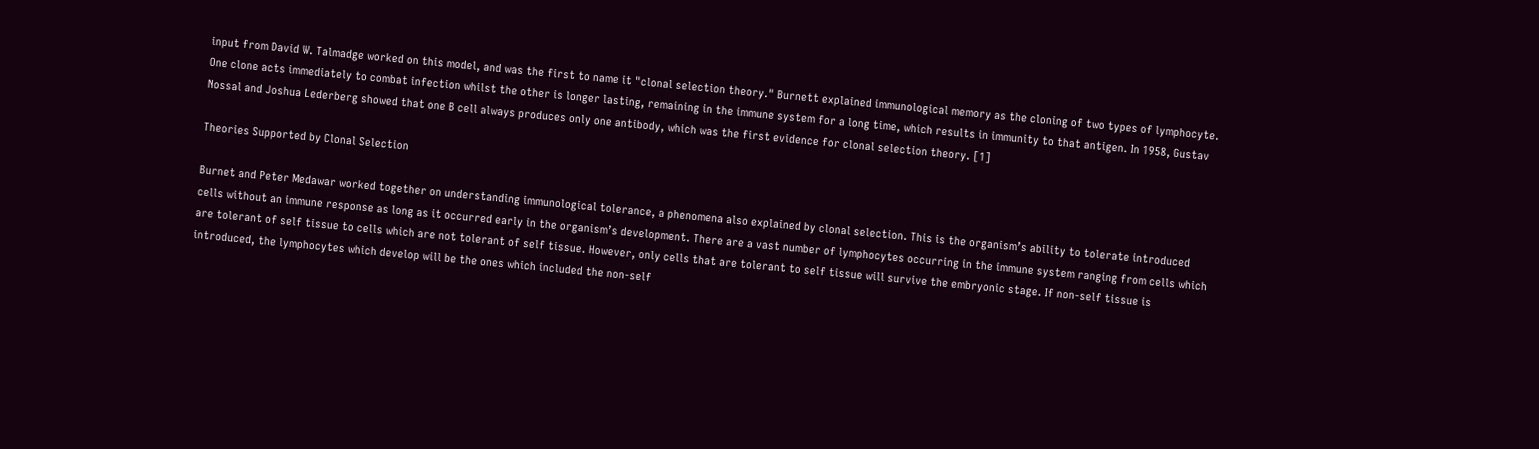input from David W. Talmadge worked on this model, and was the first to name it "clonal selection theory." Burnett explained immunological memory as the cloning of two types of lymphocyte. One clone acts immediately to combat infection whilst the other is longer lasting, remaining in the immune system for a long time, which results in immunity to that antigen. In 1958, Gustav Nossal and Joshua Lederberg showed that one B cell always produces only one antibody, which was the first evidence for clonal selection theory. [1]

Theories Supported by Clonal Selection

Burnet and Peter Medawar worked together on understanding immunological tolerance, a phenomena also explained by clonal selection. This is the organism’s ability to tolerate introduced cells without an immune response as long as it occurred early in the organism’s development. There are a vast number of lymphocytes occurring in the immune system ranging from cells which are tolerant of self tissue to cells which are not tolerant of self tissue. However, only cells that are tolerant to self tissue will survive the embryonic stage. If non-self tissue is introduced, the lymphocytes which develop will be the ones which included the non-self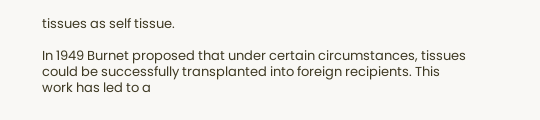tissues as self tissue.

In 1949 Burnet proposed that under certain circumstances, tissues could be successfully transplanted into foreign recipients. This work has led to a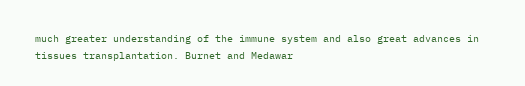much greater understanding of the immune system and also great advances in tissues transplantation. Burnet and Medawar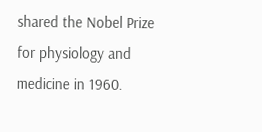shared the Nobel Prize for physiology and medicine in 1960.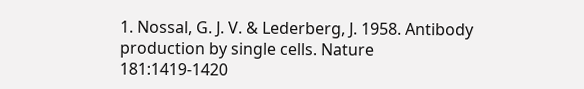1. Nossal, G. J. V. & Lederberg, J. 1958. Antibody production by single cells. Nature 181:1419-1420